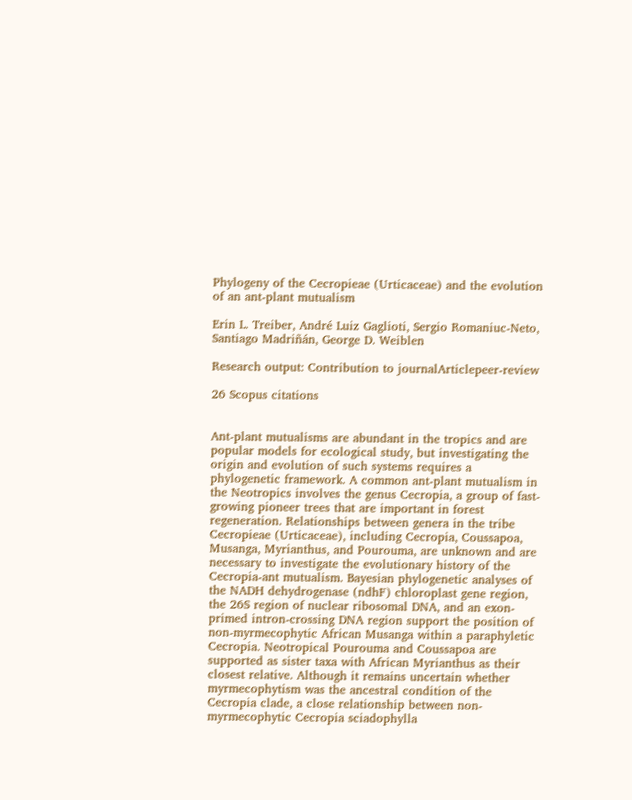Phylogeny of the Cecropieae (Urticaceae) and the evolution of an ant-plant mutualism

Erin L. Treiber, André Luiz Gaglioti, Sergio Romaniuc-Neto, Santiago Madriñán, George D. Weiblen

Research output: Contribution to journalArticlepeer-review

26 Scopus citations


Ant-plant mutualisms are abundant in the tropics and are popular models for ecological study, but investigating the origin and evolution of such systems requires a phylogenetic framework. A common ant-plant mutualism in the Neotropics involves the genus Cecropia, a group of fast-growing pioneer trees that are important in forest regeneration. Relationships between genera in the tribe Cecropieae (Urticaceae), including Cecropia, Coussapoa, Musanga, Myrianthus, and Pourouma, are unknown and are necessary to investigate the evolutionary history of the Cecropia-ant mutualism. Bayesian phylogenetic analyses of the NADH dehydrogenase (ndhF) chloroplast gene region, the 26S region of nuclear ribosomal DNA, and an exon-primed intron-crossing DNA region support the position of non-myrmecophytic African Musanga within a paraphyletic Cecropia. Neotropical Pourouma and Coussapoa are supported as sister taxa with African Myrianthus as their closest relative. Although it remains uncertain whether myrmecophytism was the ancestral condition of the Cecropia clade, a close relationship between non-myrmecophytic Cecropia sciadophylla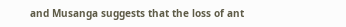and Musanga suggests that the loss of ant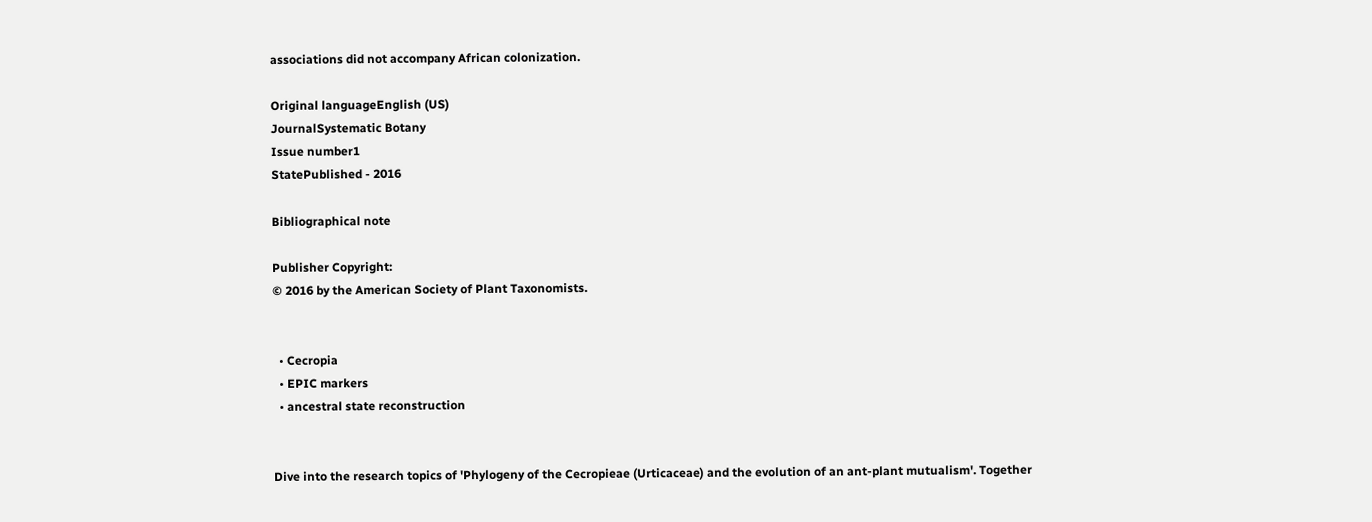associations did not accompany African colonization.

Original languageEnglish (US)
JournalSystematic Botany
Issue number1
StatePublished - 2016

Bibliographical note

Publisher Copyright:
© 2016 by the American Society of Plant Taxonomists.


  • Cecropia
  • EPIC markers
  • ancestral state reconstruction


Dive into the research topics of 'Phylogeny of the Cecropieae (Urticaceae) and the evolution of an ant-plant mutualism'. Together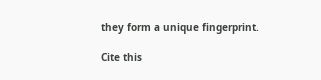they form a unique fingerprint.

Cite this